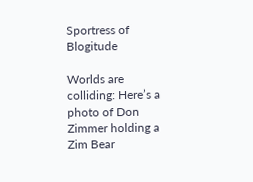Sportress of Blogitude

Worlds are colliding: Here’s a photo of Don Zimmer holding a Zim Bear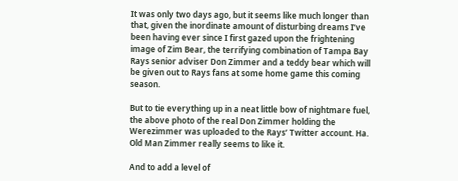It was only two days ago, but it seems like much longer than that, given the inordinate amount of disturbing dreams I’ve been having ever since I first gazed upon the frightening image of Zim Bear, the terrifying combination of Tampa Bay Rays senior adviser Don Zimmer and a teddy bear which will be given out to Rays fans at some home game this coming season.

But to tie everything up in a neat little bow of nightmare fuel, the above photo of the real Don Zimmer holding the Werezimmer was uploaded to the Rays’ Twitter account. Ha. Old Man Zimmer really seems to like it.

And to add a level of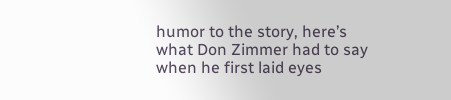humor to the story, here’s what Don Zimmer had to say when he first laid eyes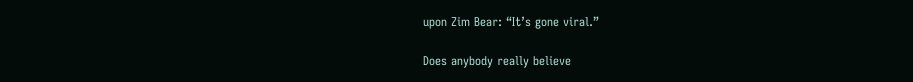upon Zim Bear: “It’s gone viral.”

Does anybody really believe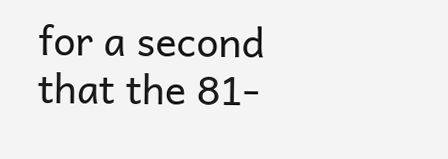for a second that the 81-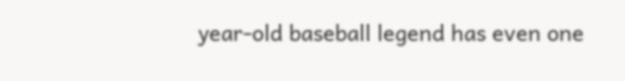year-old baseball legend has even one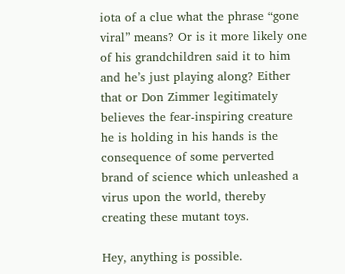iota of a clue what the phrase “gone viral” means? Or is it more likely one of his grandchildren said it to him and he’s just playing along? Either that or Don Zimmer legitimately believes the fear-inspiring creature he is holding in his hands is the consequence of some perverted brand of science which unleashed a virus upon the world, thereby creating these mutant toys.

Hey, anything is possible.